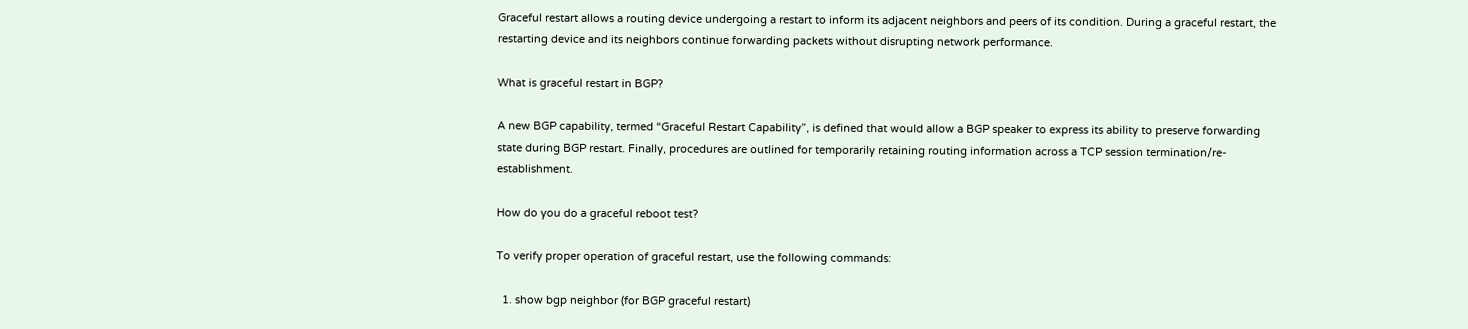Graceful restart allows a routing device undergoing a restart to inform its adjacent neighbors and peers of its condition. During a graceful restart, the restarting device and its neighbors continue forwarding packets without disrupting network performance.

What is graceful restart in BGP?

A new BGP capability, termed “Graceful Restart Capability”, is defined that would allow a BGP speaker to express its ability to preserve forwarding state during BGP restart. Finally, procedures are outlined for temporarily retaining routing information across a TCP session termination/re-establishment.

How do you do a graceful reboot test?

To verify proper operation of graceful restart, use the following commands:

  1. show bgp neighbor (for BGP graceful restart)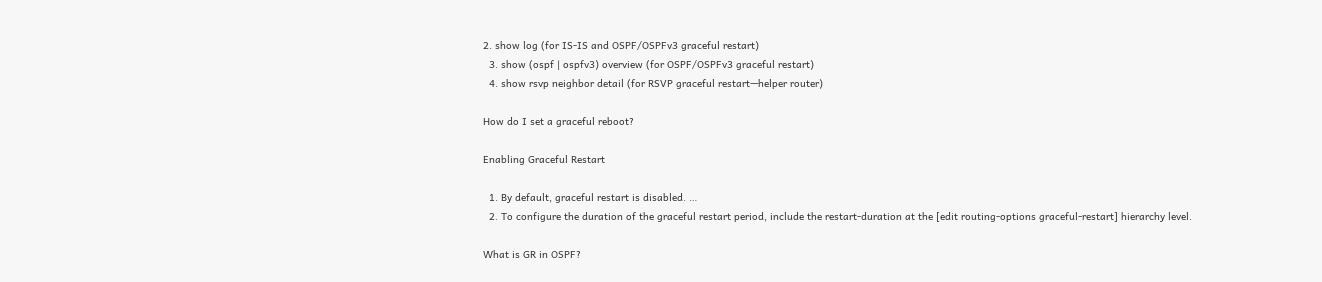2. show log (for IS-IS and OSPF/OSPFv3 graceful restart)
  3. show (ospf | ospfv3) overview (for OSPF/OSPFv3 graceful restart)
  4. show rsvp neighbor detail (for RSVP graceful restart—helper router)

How do I set a graceful reboot?

Enabling Graceful Restart

  1. By default, graceful restart is disabled. …
  2. To configure the duration of the graceful restart period, include the restart-duration at the [edit routing-options graceful-restart] hierarchy level.

What is GR in OSPF?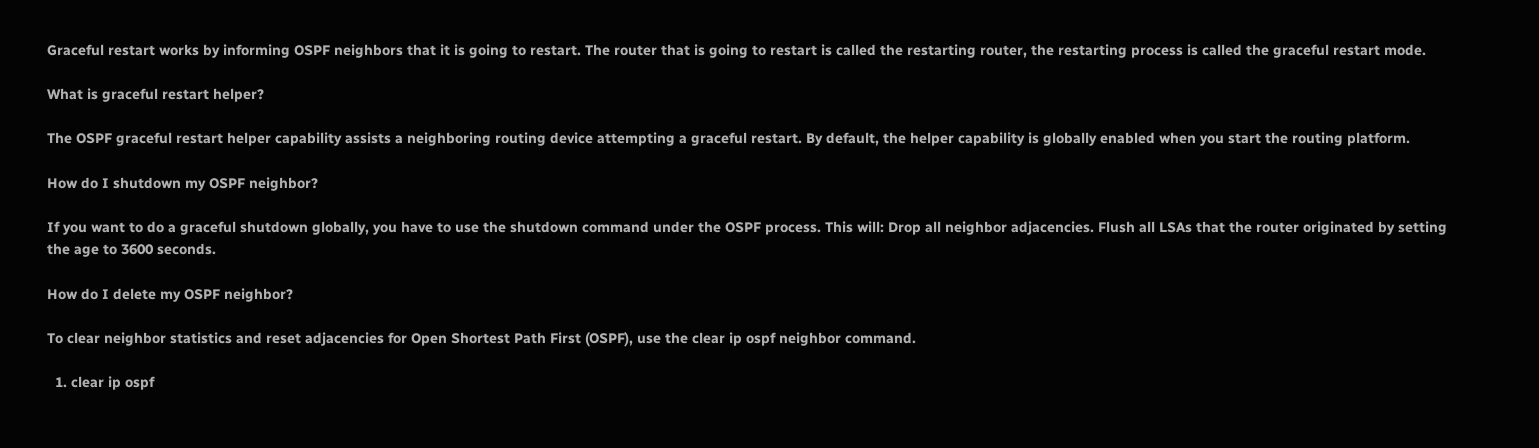Graceful restart works by informing OSPF neighbors that it is going to restart. The router that is going to restart is called the restarting router, the restarting process is called the graceful restart mode.

What is graceful restart helper?

The OSPF graceful restart helper capability assists a neighboring routing device attempting a graceful restart. By default, the helper capability is globally enabled when you start the routing platform.

How do I shutdown my OSPF neighbor?

If you want to do a graceful shutdown globally, you have to use the shutdown command under the OSPF process. This will: Drop all neighbor adjacencies. Flush all LSAs that the router originated by setting the age to 3600 seconds.

How do I delete my OSPF neighbor?

To clear neighbor statistics and reset adjacencies for Open Shortest Path First (OSPF), use the clear ip ospf neighbor command.

  1. clear ip ospf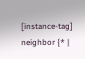[instance-tag] neighbor {* |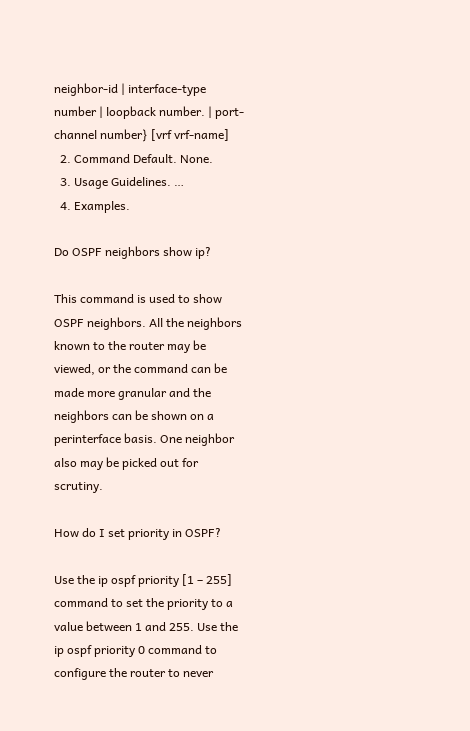neighbor-id | interface-type number | loopback number. | port-channel number} [vrf vrf-name]
  2. Command Default. None.
  3. Usage Guidelines. …
  4. Examples.

Do OSPF neighbors show ip?

This command is used to show OSPF neighbors. All the neighbors known to the router may be viewed, or the command can be made more granular and the neighbors can be shown on a perinterface basis. One neighbor also may be picked out for scrutiny.

How do I set priority in OSPF?

Use the ip ospf priority [1 – 255] command to set the priority to a value between 1 and 255. Use the ip ospf priority 0 command to configure the router to never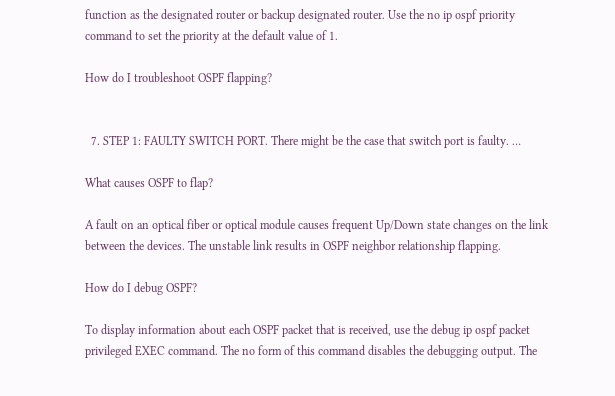function as the designated router or backup designated router. Use the no ip ospf priority command to set the priority at the default value of 1.

How do I troubleshoot OSPF flapping?


  7. STEP 1: FAULTY SWITCH PORT. There might be the case that switch port is faulty. …

What causes OSPF to flap?

A fault on an optical fiber or optical module causes frequent Up/Down state changes on the link between the devices. The unstable link results in OSPF neighbor relationship flapping.

How do I debug OSPF?

To display information about each OSPF packet that is received, use the debug ip ospf packet privileged EXEC command. The no form of this command disables the debugging output. The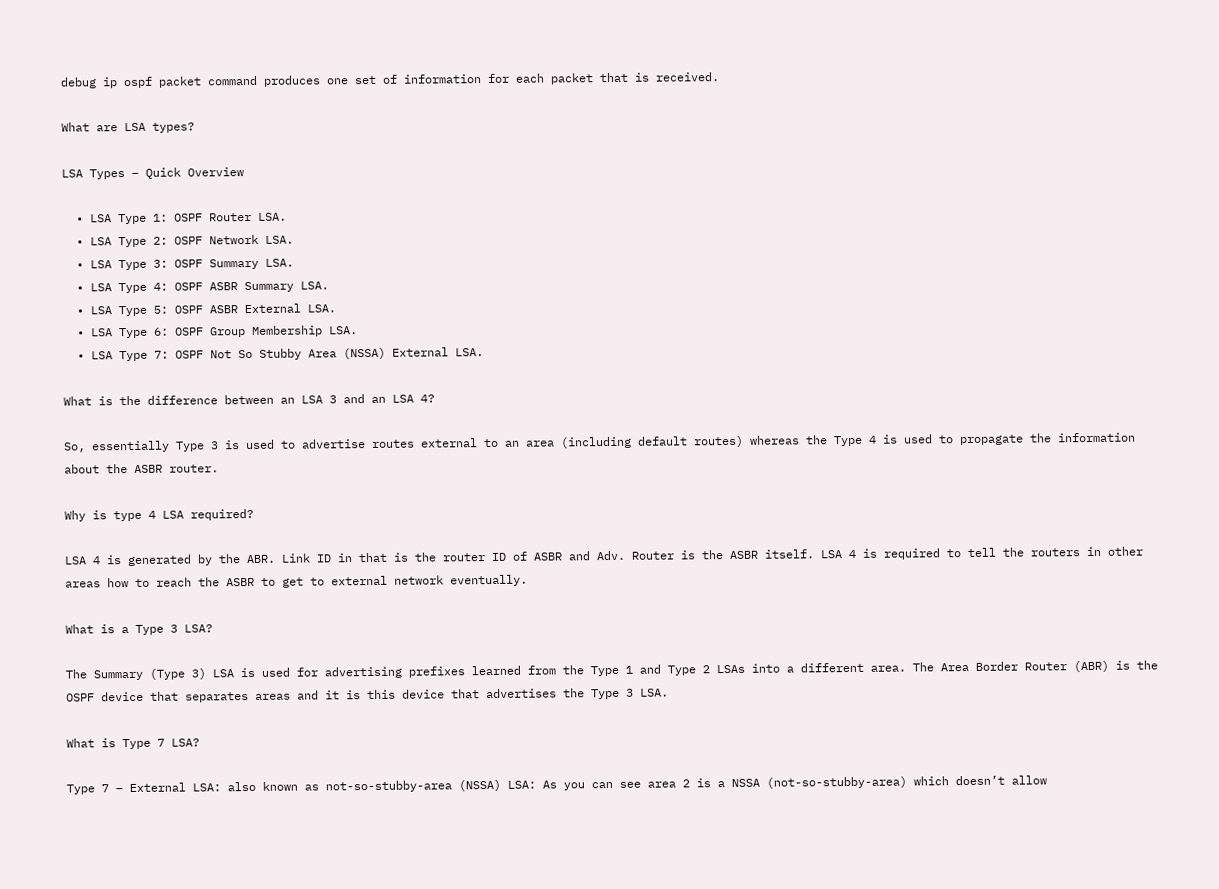debug ip ospf packet command produces one set of information for each packet that is received.

What are LSA types?

LSA Types – Quick Overview

  • LSA Type 1: OSPF Router LSA.
  • LSA Type 2: OSPF Network LSA.
  • LSA Type 3: OSPF Summary LSA.
  • LSA Type 4: OSPF ASBR Summary LSA.
  • LSA Type 5: OSPF ASBR External LSA.
  • LSA Type 6: OSPF Group Membership LSA.
  • LSA Type 7: OSPF Not So Stubby Area (NSSA) External LSA.

What is the difference between an LSA 3 and an LSA 4?

So, essentially Type 3 is used to advertise routes external to an area (including default routes) whereas the Type 4 is used to propagate the information about the ASBR router.

Why is type 4 LSA required?

LSA 4 is generated by the ABR. Link ID in that is the router ID of ASBR and Adv. Router is the ASBR itself. LSA 4 is required to tell the routers in other areas how to reach the ASBR to get to external network eventually.

What is a Type 3 LSA?

The Summary (Type 3) LSA is used for advertising prefixes learned from the Type 1 and Type 2 LSAs into a different area. The Area Border Router (ABR) is the OSPF device that separates areas and it is this device that advertises the Type 3 LSA.

What is Type 7 LSA?

Type 7 – External LSA: also known as not-so-stubby-area (NSSA) LSA: As you can see area 2 is a NSSA (not-so-stubby-area) which doesn’t allow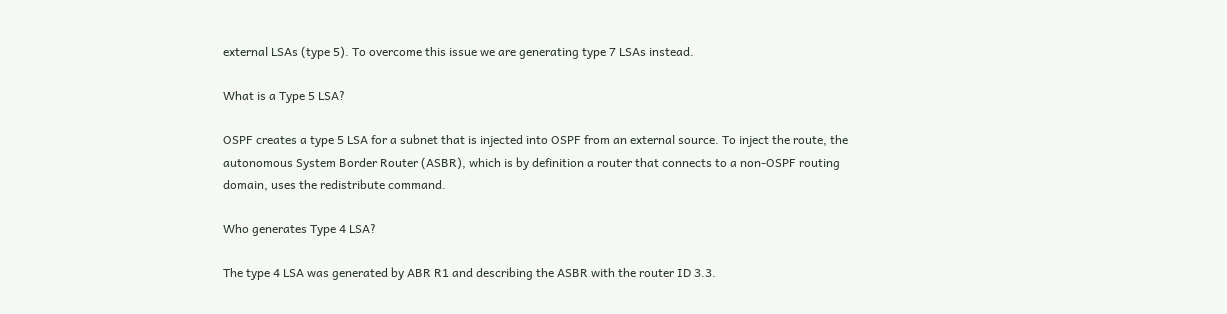external LSAs (type 5). To overcome this issue we are generating type 7 LSAs instead.

What is a Type 5 LSA?

OSPF creates a type 5 LSA for a subnet that is injected into OSPF from an external source. To inject the route, the autonomous System Border Router (ASBR), which is by definition a router that connects to a non-OSPF routing domain, uses the redistribute command.

Who generates Type 4 LSA?

The type 4 LSA was generated by ABR R1 and describing the ASBR with the router ID 3.3.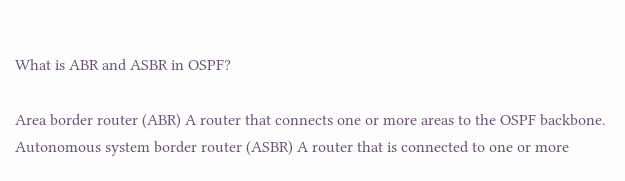What is ABR and ASBR in OSPF?

Area border router (ABR) A router that connects one or more areas to the OSPF backbone. Autonomous system border router (ASBR) A router that is connected to one or more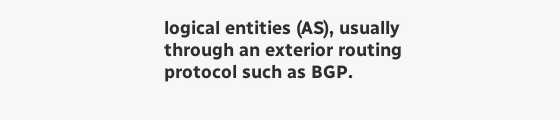logical entities (AS), usually through an exterior routing protocol such as BGP.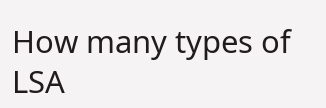How many types of LSA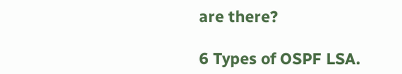are there?

6 Types of OSPF LSA.